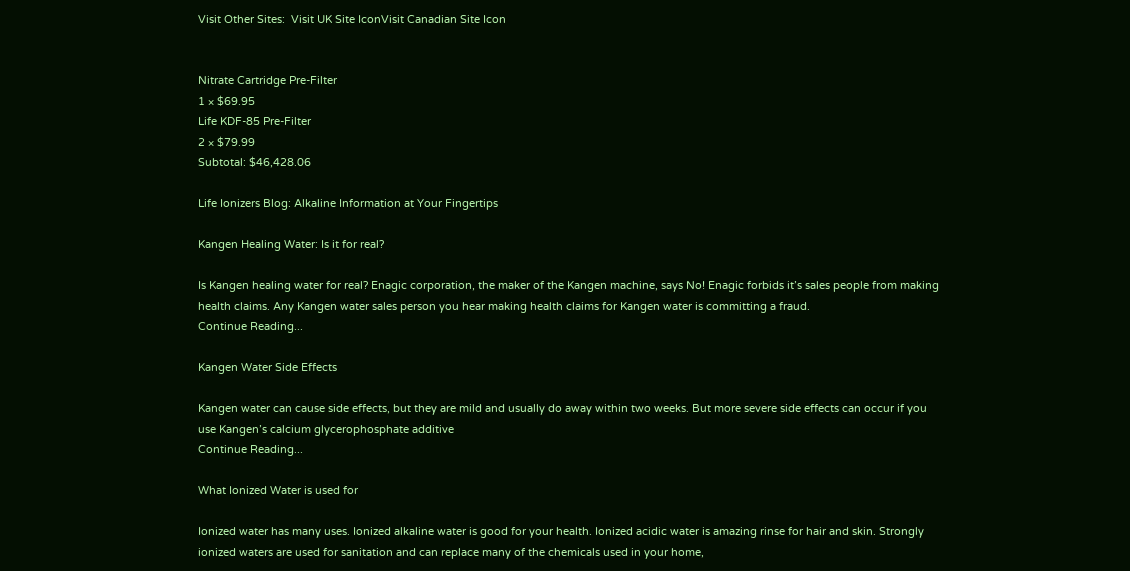Visit Other Sites:  Visit UK Site IconVisit Canadian Site Icon


Nitrate Cartridge Pre-Filter
1 × $69.95
Life KDF-85 Pre-Filter
2 × $79.99
Subtotal: $46,428.06

Life Ionizers Blog: Alkaline Information at Your Fingertips

Kangen Healing Water: Is it for real?

Is Kangen healing water for real? Enagic corporation, the maker of the Kangen machine, says No! Enagic forbids it’s sales people from making health claims. Any Kangen water sales person you hear making health claims for Kangen water is committing a fraud.
Continue Reading...

Kangen Water Side Effects

Kangen water can cause side effects, but they are mild and usually do away within two weeks. But more severe side effects can occur if you use Kangen’s calcium glycerophosphate additive
Continue Reading...

What Ionized Water is used for

Ionized water has many uses. Ionized alkaline water is good for your health. Ionized acidic water is amazing rinse for hair and skin. Strongly ionized waters are used for sanitation and can replace many of the chemicals used in your home,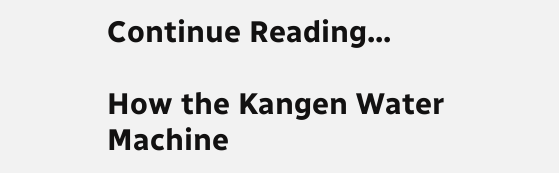Continue Reading...

How the Kangen Water Machine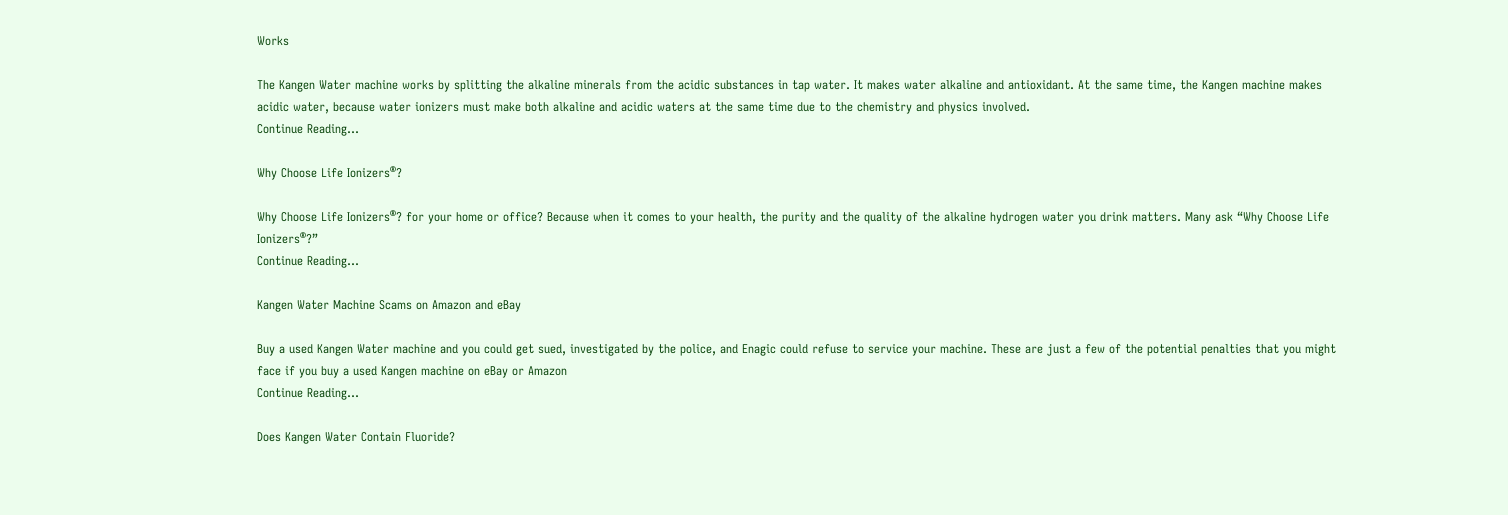Works

The Kangen Water machine works by splitting the alkaline minerals from the acidic substances in tap water. It makes water alkaline and antioxidant. At the same time, the Kangen machine makes acidic water, because water ionizers must make both alkaline and acidic waters at the same time due to the chemistry and physics involved.
Continue Reading...

Why Choose Life Ionizers®?

Why Choose Life Ionizers®? for your home or office? Because when it comes to your health, the purity and the quality of the alkaline hydrogen water you drink matters. Many ask “Why Choose Life Ionizers®?”
Continue Reading...

Kangen Water Machine Scams on Amazon and eBay

Buy a used Kangen Water machine and you could get sued, investigated by the police, and Enagic could refuse to service your machine. These are just a few of the potential penalties that you might face if you buy a used Kangen machine on eBay or Amazon
Continue Reading...

Does Kangen Water Contain Fluoride?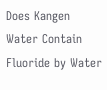Does Kangen Water Contain Fluoride by Water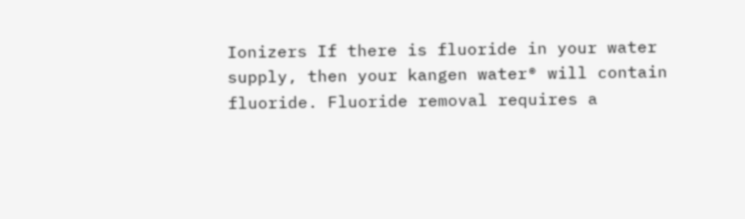Ionizers If there is fluoride in your water supply, then your kangen water® will contain fluoride. Fluoride removal requires a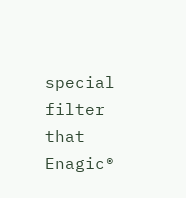special filter that Enagic®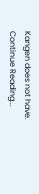Kangen does not have.
Continue Reading...